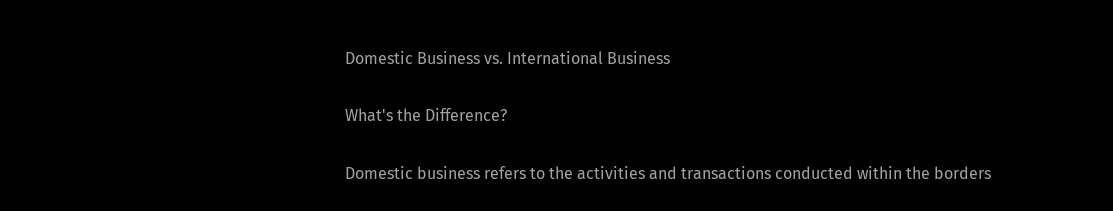Domestic Business vs. International Business

What's the Difference?

Domestic business refers to the activities and transactions conducted within the borders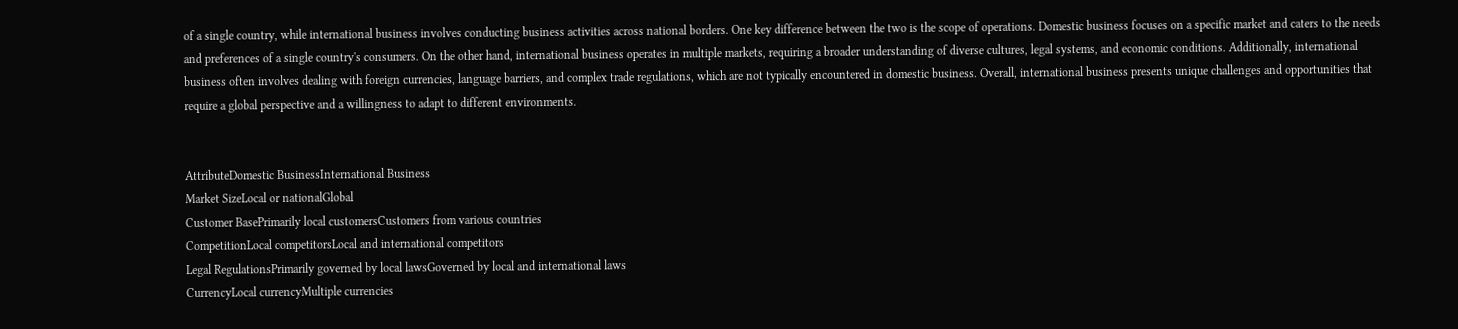of a single country, while international business involves conducting business activities across national borders. One key difference between the two is the scope of operations. Domestic business focuses on a specific market and caters to the needs and preferences of a single country's consumers. On the other hand, international business operates in multiple markets, requiring a broader understanding of diverse cultures, legal systems, and economic conditions. Additionally, international business often involves dealing with foreign currencies, language barriers, and complex trade regulations, which are not typically encountered in domestic business. Overall, international business presents unique challenges and opportunities that require a global perspective and a willingness to adapt to different environments.


AttributeDomestic BusinessInternational Business
Market SizeLocal or nationalGlobal
Customer BasePrimarily local customersCustomers from various countries
CompetitionLocal competitorsLocal and international competitors
Legal RegulationsPrimarily governed by local lawsGoverned by local and international laws
CurrencyLocal currencyMultiple currencies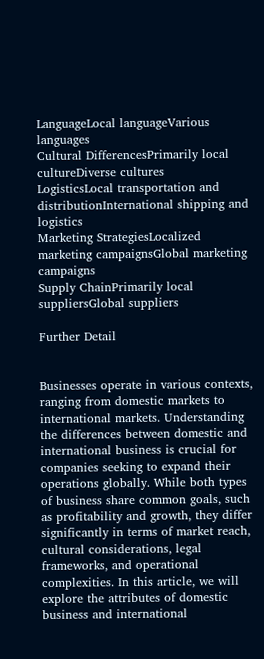LanguageLocal languageVarious languages
Cultural DifferencesPrimarily local cultureDiverse cultures
LogisticsLocal transportation and distributionInternational shipping and logistics
Marketing StrategiesLocalized marketing campaignsGlobal marketing campaigns
Supply ChainPrimarily local suppliersGlobal suppliers

Further Detail


Businesses operate in various contexts, ranging from domestic markets to international markets. Understanding the differences between domestic and international business is crucial for companies seeking to expand their operations globally. While both types of business share common goals, such as profitability and growth, they differ significantly in terms of market reach, cultural considerations, legal frameworks, and operational complexities. In this article, we will explore the attributes of domestic business and international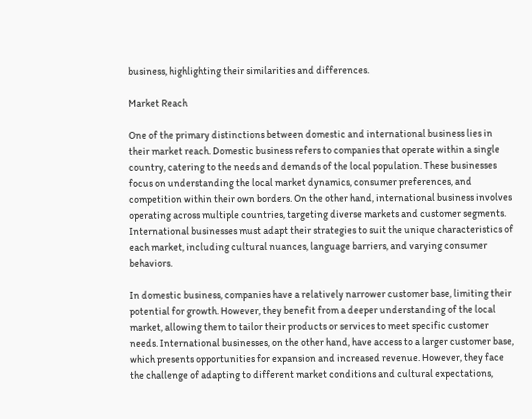business, highlighting their similarities and differences.

Market Reach

One of the primary distinctions between domestic and international business lies in their market reach. Domestic business refers to companies that operate within a single country, catering to the needs and demands of the local population. These businesses focus on understanding the local market dynamics, consumer preferences, and competition within their own borders. On the other hand, international business involves operating across multiple countries, targeting diverse markets and customer segments. International businesses must adapt their strategies to suit the unique characteristics of each market, including cultural nuances, language barriers, and varying consumer behaviors.

In domestic business, companies have a relatively narrower customer base, limiting their potential for growth. However, they benefit from a deeper understanding of the local market, allowing them to tailor their products or services to meet specific customer needs. International businesses, on the other hand, have access to a larger customer base, which presents opportunities for expansion and increased revenue. However, they face the challenge of adapting to different market conditions and cultural expectations,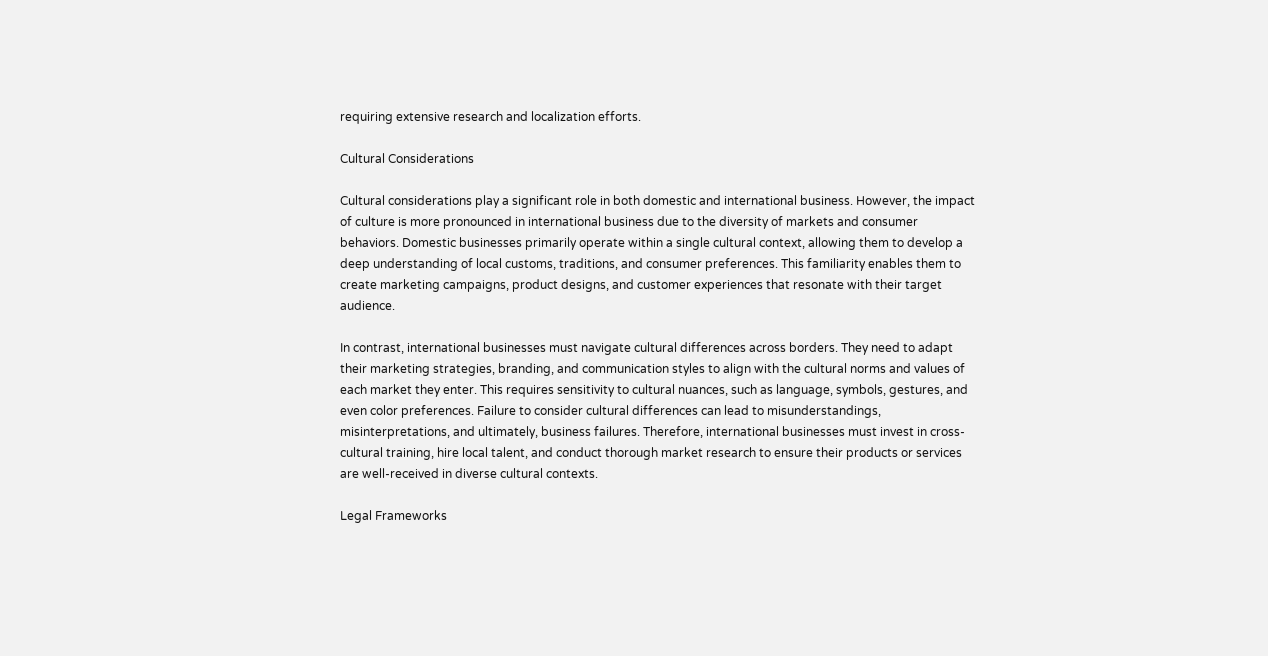requiring extensive research and localization efforts.

Cultural Considerations

Cultural considerations play a significant role in both domestic and international business. However, the impact of culture is more pronounced in international business due to the diversity of markets and consumer behaviors. Domestic businesses primarily operate within a single cultural context, allowing them to develop a deep understanding of local customs, traditions, and consumer preferences. This familiarity enables them to create marketing campaigns, product designs, and customer experiences that resonate with their target audience.

In contrast, international businesses must navigate cultural differences across borders. They need to adapt their marketing strategies, branding, and communication styles to align with the cultural norms and values of each market they enter. This requires sensitivity to cultural nuances, such as language, symbols, gestures, and even color preferences. Failure to consider cultural differences can lead to misunderstandings, misinterpretations, and ultimately, business failures. Therefore, international businesses must invest in cross-cultural training, hire local talent, and conduct thorough market research to ensure their products or services are well-received in diverse cultural contexts.

Legal Frameworks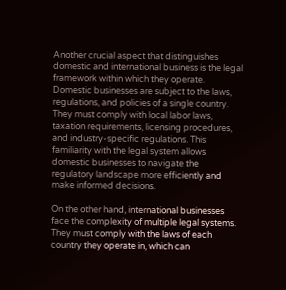Another crucial aspect that distinguishes domestic and international business is the legal framework within which they operate. Domestic businesses are subject to the laws, regulations, and policies of a single country. They must comply with local labor laws, taxation requirements, licensing procedures, and industry-specific regulations. This familiarity with the legal system allows domestic businesses to navigate the regulatory landscape more efficiently and make informed decisions.

On the other hand, international businesses face the complexity of multiple legal systems. They must comply with the laws of each country they operate in, which can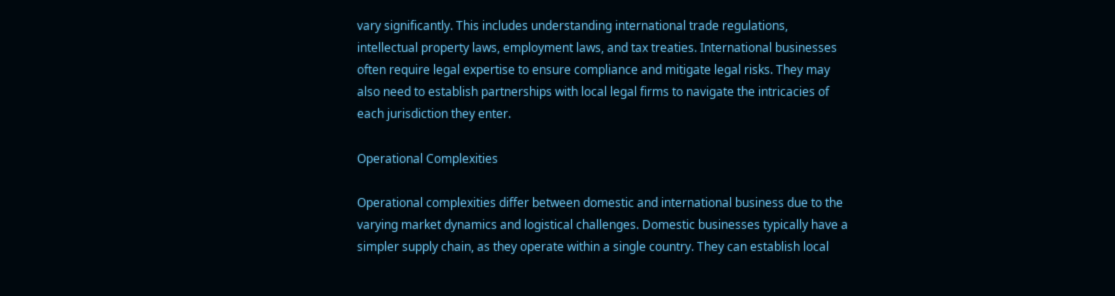vary significantly. This includes understanding international trade regulations, intellectual property laws, employment laws, and tax treaties. International businesses often require legal expertise to ensure compliance and mitigate legal risks. They may also need to establish partnerships with local legal firms to navigate the intricacies of each jurisdiction they enter.

Operational Complexities

Operational complexities differ between domestic and international business due to the varying market dynamics and logistical challenges. Domestic businesses typically have a simpler supply chain, as they operate within a single country. They can establish local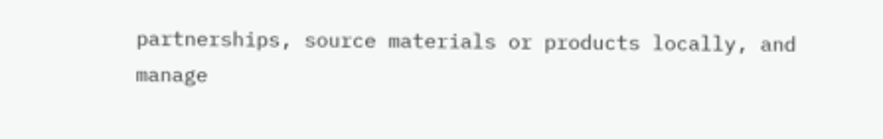partnerships, source materials or products locally, and manage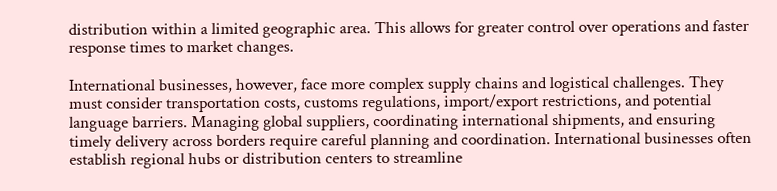distribution within a limited geographic area. This allows for greater control over operations and faster response times to market changes.

International businesses, however, face more complex supply chains and logistical challenges. They must consider transportation costs, customs regulations, import/export restrictions, and potential language barriers. Managing global suppliers, coordinating international shipments, and ensuring timely delivery across borders require careful planning and coordination. International businesses often establish regional hubs or distribution centers to streamline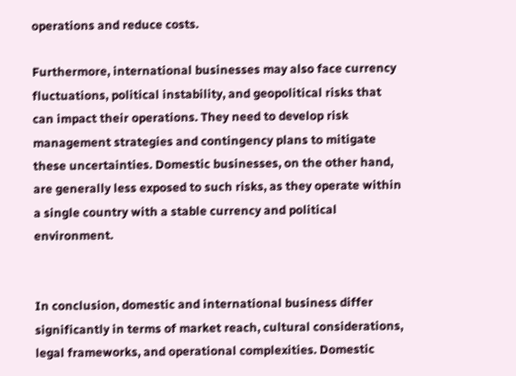operations and reduce costs.

Furthermore, international businesses may also face currency fluctuations, political instability, and geopolitical risks that can impact their operations. They need to develop risk management strategies and contingency plans to mitigate these uncertainties. Domestic businesses, on the other hand, are generally less exposed to such risks, as they operate within a single country with a stable currency and political environment.


In conclusion, domestic and international business differ significantly in terms of market reach, cultural considerations, legal frameworks, and operational complexities. Domestic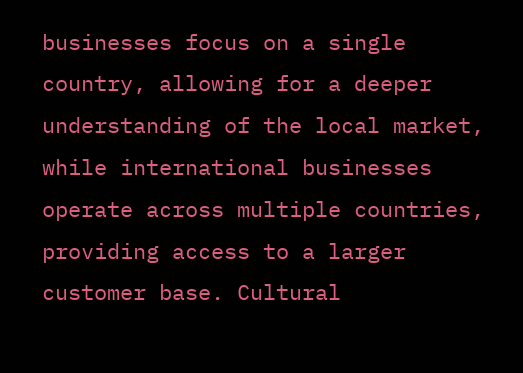businesses focus on a single country, allowing for a deeper understanding of the local market, while international businesses operate across multiple countries, providing access to a larger customer base. Cultural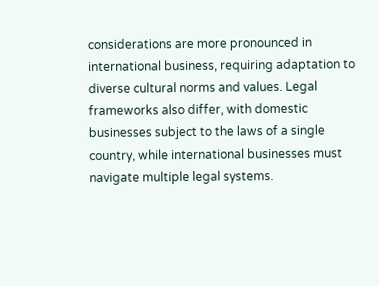considerations are more pronounced in international business, requiring adaptation to diverse cultural norms and values. Legal frameworks also differ, with domestic businesses subject to the laws of a single country, while international businesses must navigate multiple legal systems.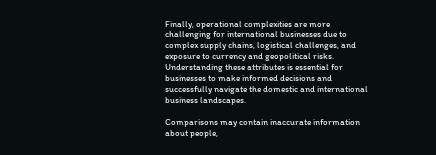Finally, operational complexities are more challenging for international businesses due to complex supply chains, logistical challenges, and exposure to currency and geopolitical risks. Understanding these attributes is essential for businesses to make informed decisions and successfully navigate the domestic and international business landscapes.

Comparisons may contain inaccurate information about people,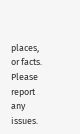places, or facts. Please report any issues.